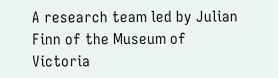A research team led by Julian Finn of the Museum of Victoria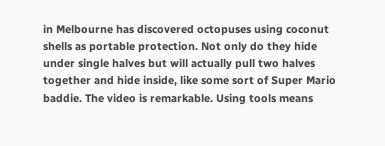in Melbourne has discovered octopuses using coconut shells as portable protection. Not only do they hide under single halves but will actually pull two halves together and hide inside, like some sort of Super Mario baddie. The video is remarkable. Using tools means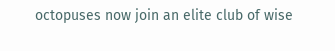octopuses now join an elite club of wise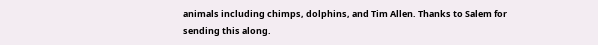animals including chimps, dolphins, and Tim Allen. Thanks to Salem for sending this along.